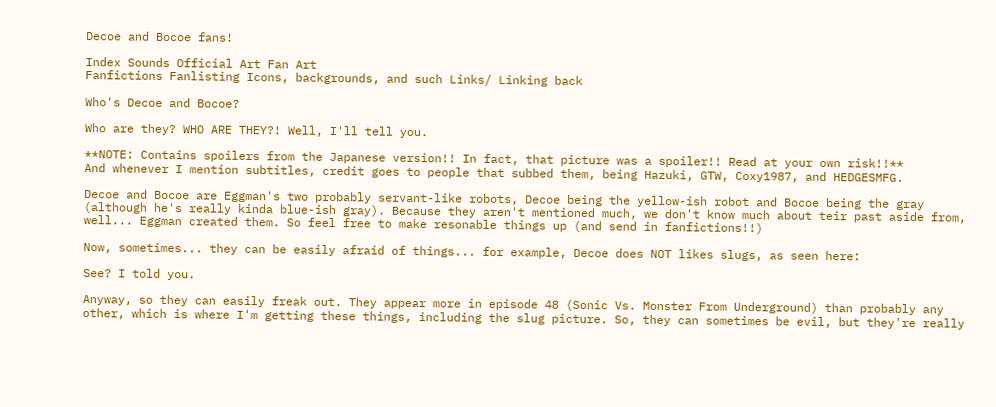Decoe and Bocoe fans!

Index Sounds Official Art Fan Art
Fanfictions Fanlisting Icons, backgrounds, and such Links/ Linking back

Who's Decoe and Bocoe?

Who are they? WHO ARE THEY?! Well, I'll tell you.

**NOTE: Contains spoilers from the Japanese version!! In fact, that picture was a spoiler!! Read at your own risk!!**
And whenever I mention subtitles, credit goes to people that subbed them, being Hazuki, GTW, Coxy1987, and HEDGESMFG.

Decoe and Bocoe are Eggman's two probably servant-like robots, Decoe being the yellow-ish robot and Bocoe being the gray (although he's really kinda blue-ish gray). Because they aren't mentioned much, we don't know much about teir past aside from, well... Eggman created them. So feel free to make resonable things up (and send in fanfictions!!)

Now, sometimes... they can be easily afraid of things... for example, Decoe does NOT likes slugs, as seen here:

See? I told you.

Anyway, so they can easily freak out. They appear more in episode 48 (Sonic Vs. Monster From Underground) than probably any other, which is where I'm getting these things, including the slug picture. So, they can sometimes be evil, but they're really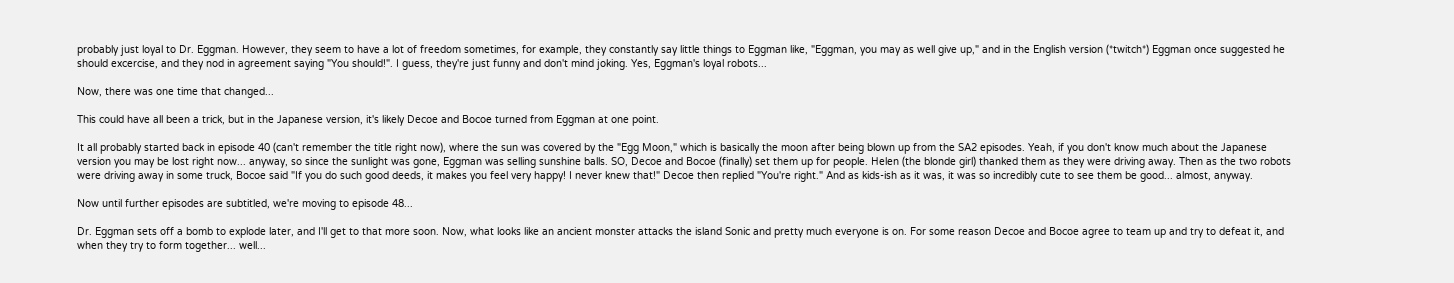probably just loyal to Dr. Eggman. However, they seem to have a lot of freedom sometimes, for example, they constantly say little things to Eggman like, "Eggman, you may as well give up," and in the English version (*twitch*) Eggman once suggested he should excercise, and they nod in agreement saying "You should!". I guess, they're just funny and don't mind joking. Yes, Eggman's loyal robots...

Now, there was one time that changed...

This could have all been a trick, but in the Japanese version, it's likely Decoe and Bocoe turned from Eggman at one point.

It all probably started back in episode 40 (can't remember the title right now), where the sun was covered by the "Egg Moon," which is basically the moon after being blown up from the SA2 episodes. Yeah, if you don't know much about the Japanese version you may be lost right now... anyway, so since the sunlight was gone, Eggman was selling sunshine balls. SO, Decoe and Bocoe (finally) set them up for people. Helen (the blonde girl) thanked them as they were driving away. Then as the two robots were driving away in some truck, Bocoe said "If you do such good deeds, it makes you feel very happy! I never knew that!" Decoe then replied "You're right." And as kids-ish as it was, it was so incredibly cute to see them be good... almost, anyway.

Now until further episodes are subtitled, we're moving to episode 48...

Dr. Eggman sets off a bomb to explode later, and I'll get to that more soon. Now, what looks like an ancient monster attacks the island Sonic and pretty much everyone is on. For some reason Decoe and Bocoe agree to team up and try to defeat it, and when they try to form together... well...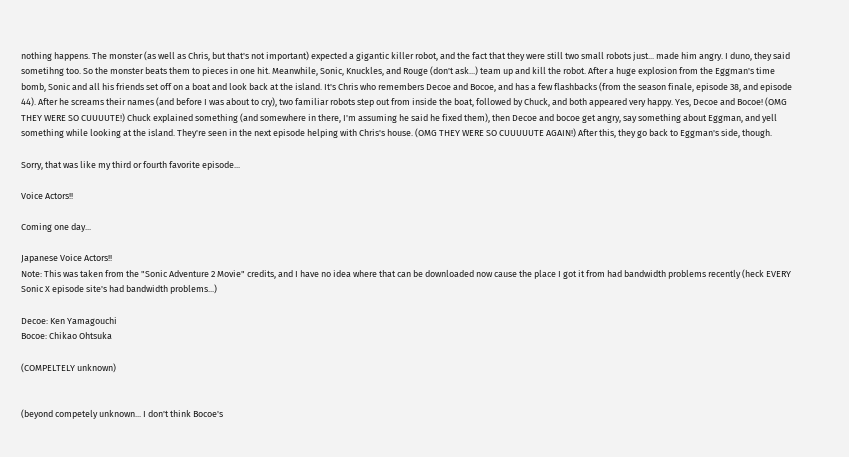nothing happens. The monster (as well as Chris, but that's not important) expected a gigantic killer robot, and the fact that they were still two small robots just... made him angry. I duno, they said sometihng too. So the monster beats them to pieces in one hit. Meanwhile, Sonic, Knuckles, and Rouge (don't ask...) team up and kill the robot. After a huge explosion from the Eggman's time bomb, Sonic and all his friends set off on a boat and look back at the island. It's Chris who remembers Decoe and Bocoe, and has a few flashbacks (from the season finale, episode 38, and episode 44). After he screams their names (and before I was about to cry), two familiar robots step out from inside the boat, followed by Chuck, and both appeared very happy. Yes, Decoe and Bocoe! (OMG THEY WERE SO CUUUUTE!) Chuck explained something (and somewhere in there, I'm assuming he said he fixed them), then Decoe and bocoe get angry, say something about Eggman, and yell something while looking at the island. They're seen in the next episode helping with Chris's house. (OMG THEY WERE SO CUUUUUTE AGAIN!) After this, they go back to Eggman's side, though.

Sorry, that was like my third or fourth favorite episode...

Voice Actors!!

Coming one day...

Japanese Voice Actors!!
Note: This was taken from the "Sonic Adventure 2 Movie" credits, and I have no idea where that can be downloaded now cause the place I got it from had bandwidth problems recently (heck EVERY Sonic X episode site's had bandwidth problems...)

Decoe: Ken Yamagouchi
Bocoe: Chikao Ohtsuka

(COMPELTELY unknown)


(beyond competely unknown... I don't think Bocoe's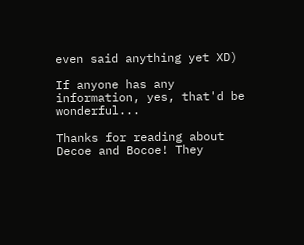even said anything yet XD)

If anyone has any information, yes, that'd be wonderful...

Thanks for reading about Decoe and Bocoe! They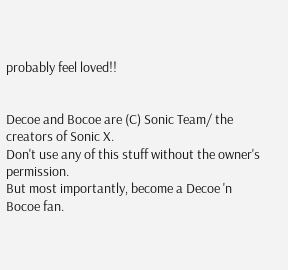probably feel loved!!


Decoe and Bocoe are (C) Sonic Team/ the creators of Sonic X.
Don't use any of this stuff without the owner's permission.
But most importantly, become a Decoe 'n Bocoe fan.